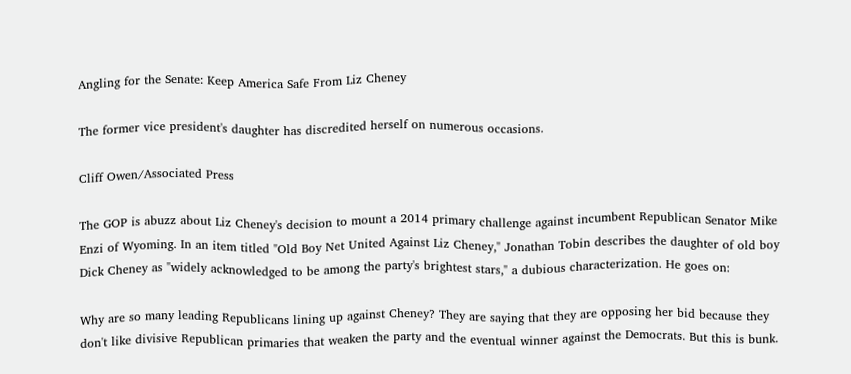Angling for the Senate: Keep America Safe From Liz Cheney

The former vice president's daughter has discredited herself on numerous occasions.

Cliff Owen/Associated Press

The GOP is abuzz about Liz Cheney's decision to mount a 2014 primary challenge against incumbent Republican Senator Mike Enzi of Wyoming. In an item titled "Old Boy Net United Against Liz Cheney," Jonathan Tobin describes the daughter of old boy Dick Cheney as "widely acknowledged to be among the party's brightest stars," a dubious characterization. He goes on:

Why are so many leading Republicans lining up against Cheney? They are saying that they are opposing her bid because they don't like divisive Republican primaries that weaken the party and the eventual winner against the Democrats. But this is bunk.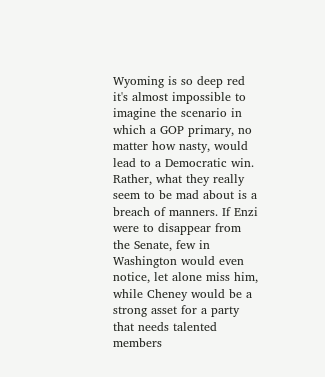Wyoming is so deep red it's almost impossible to imagine the scenario in which a GOP primary, no matter how nasty, would lead to a Democratic win. Rather, what they really seem to be mad about is a breach of manners. If Enzi were to disappear from the Senate, few in Washington would even notice, let alone miss him, while Cheney would be a strong asset for a party that needs talented members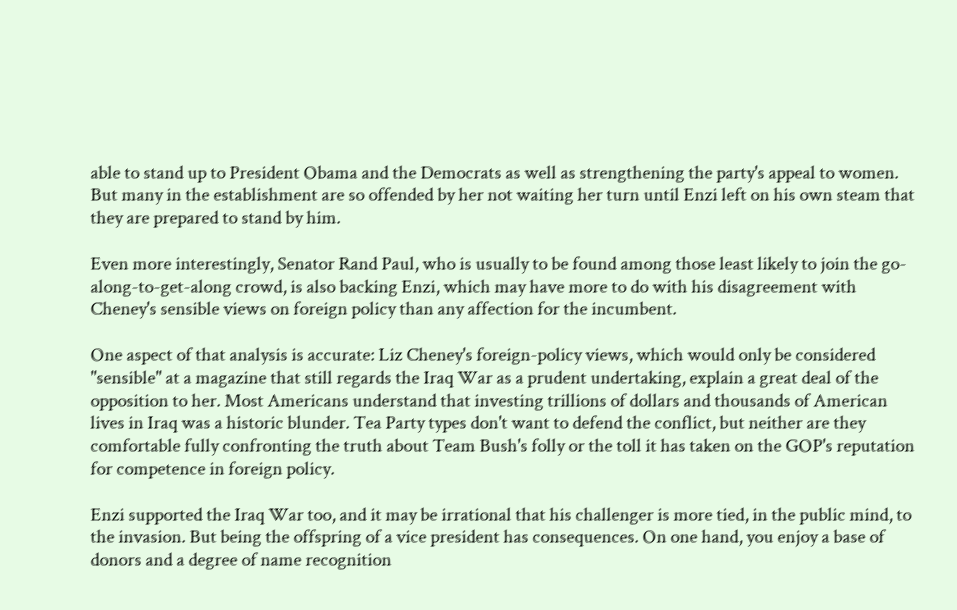able to stand up to President Obama and the Democrats as well as strengthening the party's appeal to women. But many in the establishment are so offended by her not waiting her turn until Enzi left on his own steam that they are prepared to stand by him.

Even more interestingly, Senator Rand Paul, who is usually to be found among those least likely to join the go-along-to-get-along crowd, is also backing Enzi, which may have more to do with his disagreement with Cheney's sensible views on foreign policy than any affection for the incumbent.

One aspect of that analysis is accurate: Liz Cheney's foreign-policy views, which would only be considered "sensible" at a magazine that still regards the Iraq War as a prudent undertaking, explain a great deal of the opposition to her. Most Americans understand that investing trillions of dollars and thousands of American lives in Iraq was a historic blunder. Tea Party types don't want to defend the conflict, but neither are they comfortable fully confronting the truth about Team Bush's folly or the toll it has taken on the GOP's reputation for competence in foreign policy.

Enzi supported the Iraq War too, and it may be irrational that his challenger is more tied, in the public mind, to the invasion. But being the offspring of a vice president has consequences. On one hand, you enjoy a base of donors and a degree of name recognition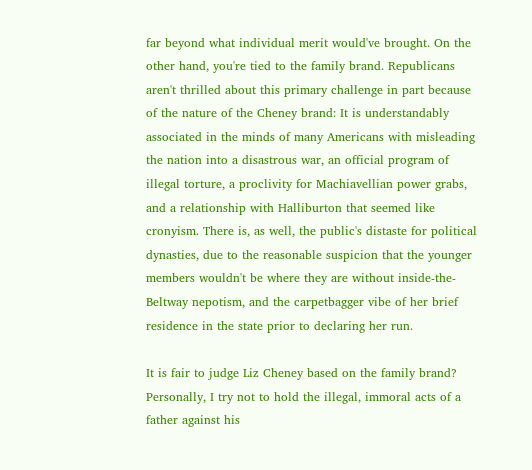far beyond what individual merit would've brought. On the other hand, you're tied to the family brand. Republicans aren't thrilled about this primary challenge in part because of the nature of the Cheney brand: It is understandably associated in the minds of many Americans with misleading the nation into a disastrous war, an official program of illegal torture, a proclivity for Machiavellian power grabs, and a relationship with Halliburton that seemed like cronyism. There is, as well, the public's distaste for political dynasties, due to the reasonable suspicion that the younger members wouldn't be where they are without inside-the-Beltway nepotism, and the carpetbagger vibe of her brief residence in the state prior to declaring her run.

It is fair to judge Liz Cheney based on the family brand? Personally, I try not to hold the illegal, immoral acts of a father against his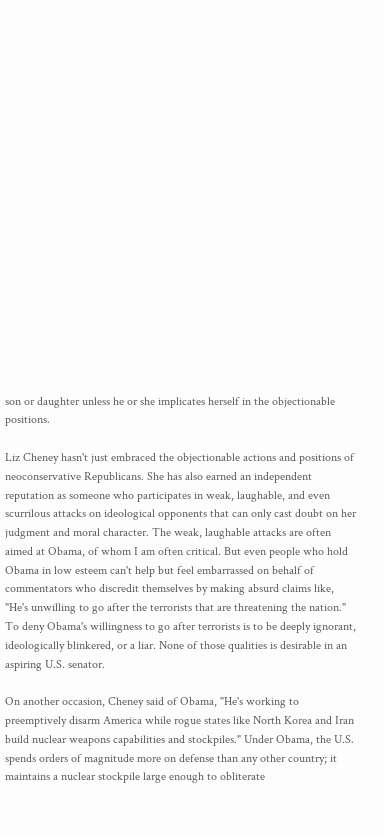son or daughter unless he or she implicates herself in the objectionable positions.

Liz Cheney hasn't just embraced the objectionable actions and positions of neoconservative Republicans. She has also earned an independent reputation as someone who participates in weak, laughable, and even scurrilous attacks on ideological opponents that can only cast doubt on her judgment and moral character. The weak, laughable attacks are often aimed at Obama, of whom I am often critical. But even people who hold Obama in low esteem can't help but feel embarrassed on behalf of commentators who discredit themselves by making absurd claims like, "He's unwilling to go after the terrorists that are threatening the nation." To deny Obama's willingness to go after terrorists is to be deeply ignorant, ideologically blinkered, or a liar. None of those qualities is desirable in an aspiring U.S. senator.

On another occasion, Cheney said of Obama, "He's working to preemptively disarm America while rogue states like North Korea and Iran build nuclear weapons capabilities and stockpiles." Under Obama, the U.S. spends orders of magnitude more on defense than any other country; it maintains a nuclear stockpile large enough to obliterate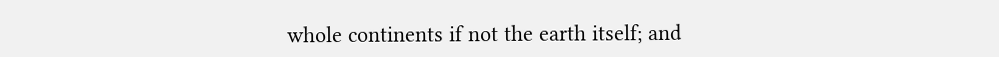whole continents if not the earth itself; and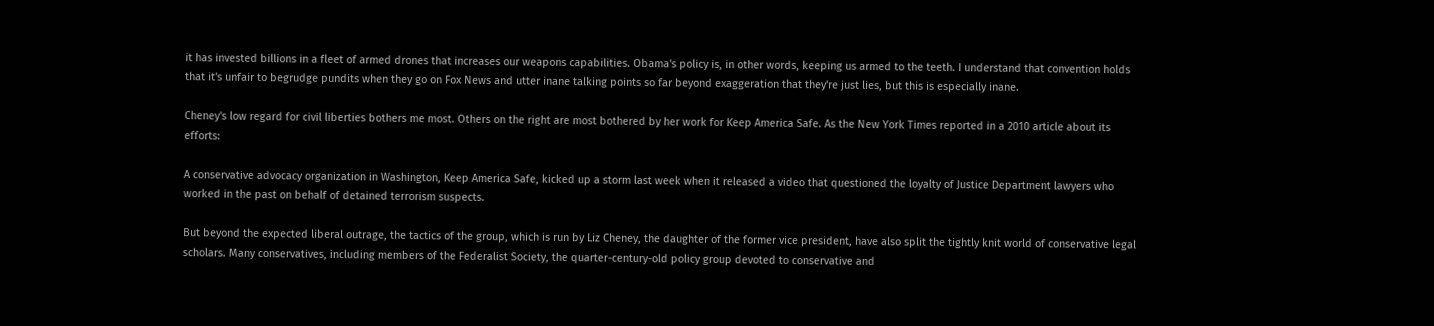it has invested billions in a fleet of armed drones that increases our weapons capabilities. Obama's policy is, in other words, keeping us armed to the teeth. I understand that convention holds that it's unfair to begrudge pundits when they go on Fox News and utter inane talking points so far beyond exaggeration that they're just lies, but this is especially inane.

Cheney's low regard for civil liberties bothers me most. Others on the right are most bothered by her work for Keep America Safe. As the New York Times reported in a 2010 article about its efforts:

A conservative advocacy organization in Washington, Keep America Safe, kicked up a storm last week when it released a video that questioned the loyalty of Justice Department lawyers who worked in the past on behalf of detained terrorism suspects.

But beyond the expected liberal outrage, the tactics of the group, which is run by Liz Cheney, the daughter of the former vice president, have also split the tightly knit world of conservative legal scholars. Many conservatives, including members of the Federalist Society, the quarter-century-old policy group devoted to conservative and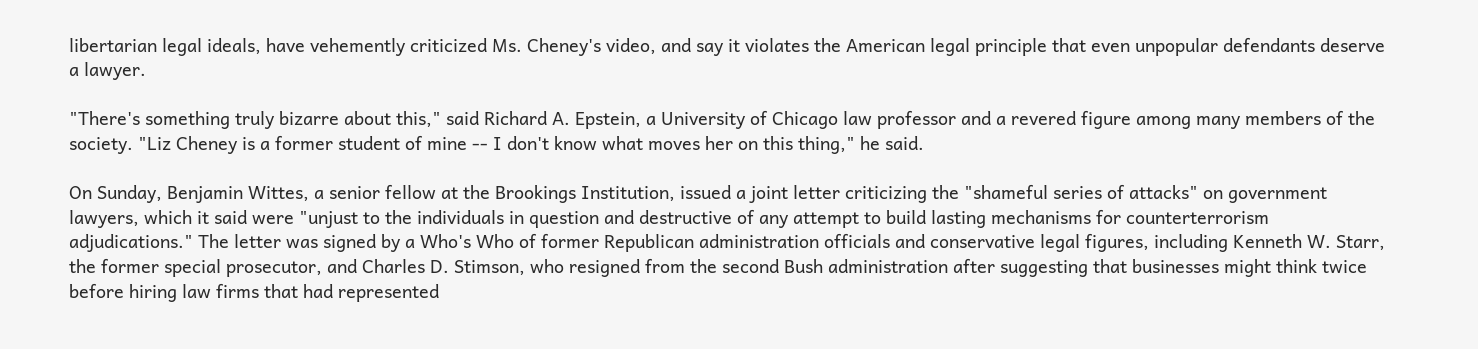libertarian legal ideals, have vehemently criticized Ms. Cheney's video, and say it violates the American legal principle that even unpopular defendants deserve a lawyer.

"There's something truly bizarre about this," said Richard A. Epstein, a University of Chicago law professor and a revered figure among many members of the society. "Liz Cheney is a former student of mine -- I don't know what moves her on this thing," he said.

On Sunday, Benjamin Wittes, a senior fellow at the Brookings Institution, issued a joint letter criticizing the "shameful series of attacks" on government lawyers, which it said were "unjust to the individuals in question and destructive of any attempt to build lasting mechanisms for counterterrorism adjudications." The letter was signed by a Who's Who of former Republican administration officials and conservative legal figures, including Kenneth W. Starr, the former special prosecutor, and Charles D. Stimson, who resigned from the second Bush administration after suggesting that businesses might think twice before hiring law firms that had represented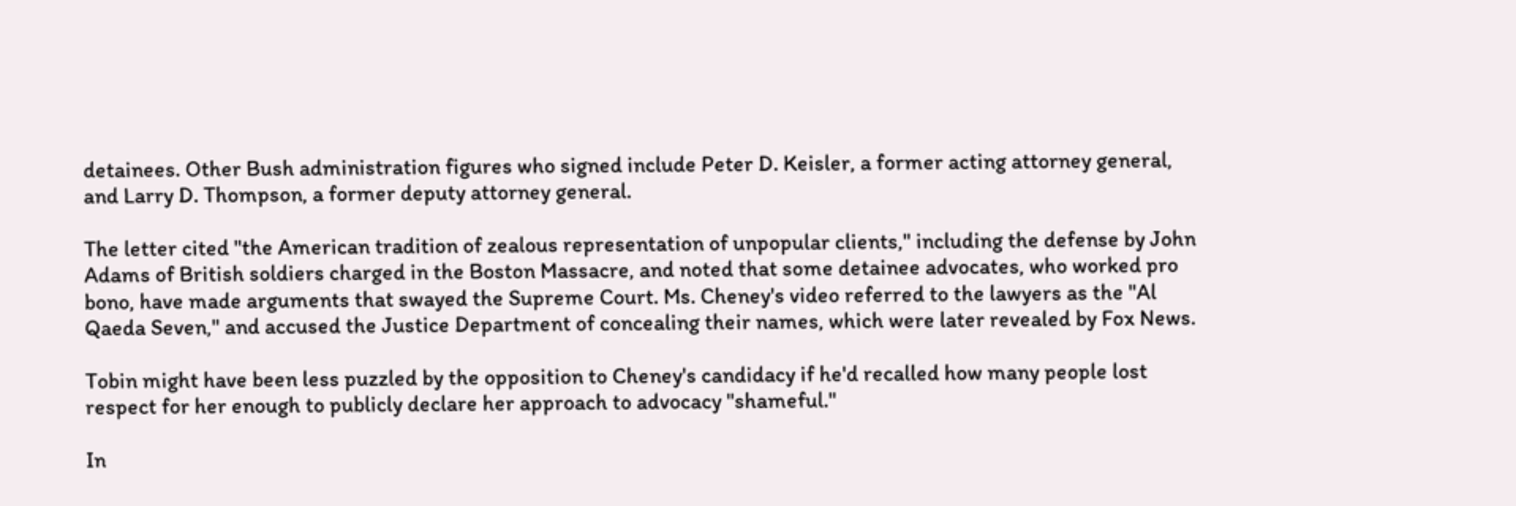detainees. Other Bush administration figures who signed include Peter D. Keisler, a former acting attorney general, and Larry D. Thompson, a former deputy attorney general.

The letter cited "the American tradition of zealous representation of unpopular clients," including the defense by John Adams of British soldiers charged in the Boston Massacre, and noted that some detainee advocates, who worked pro bono, have made arguments that swayed the Supreme Court. Ms. Cheney's video referred to the lawyers as the "Al Qaeda Seven," and accused the Justice Department of concealing their names, which were later revealed by Fox News.

Tobin might have been less puzzled by the opposition to Cheney's candidacy if he'd recalled how many people lost respect for her enough to publicly declare her approach to advocacy "shameful."

In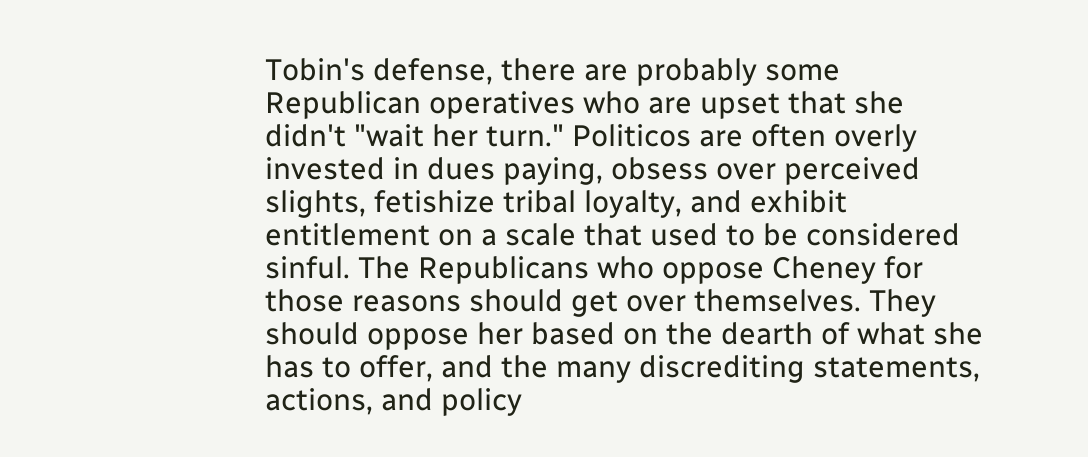Tobin's defense, there are probably some Republican operatives who are upset that she didn't "wait her turn." Politicos are often overly invested in dues paying, obsess over perceived slights, fetishize tribal loyalty, and exhibit entitlement on a scale that used to be considered sinful. The Republicans who oppose Cheney for those reasons should get over themselves. They should oppose her based on the dearth of what she has to offer, and the many discrediting statements, actions, and policy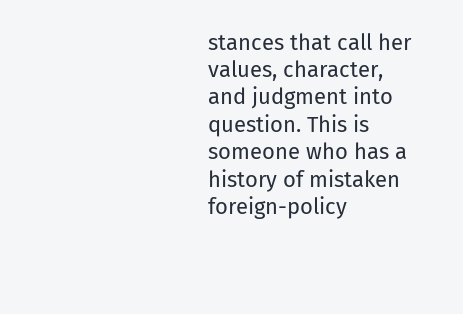stances that call her values, character, and judgment into question. This is someone who has a history of mistaken foreign-policy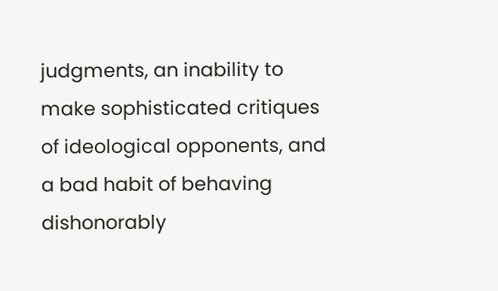judgments, an inability to make sophisticated critiques of ideological opponents, and a bad habit of behaving dishonorably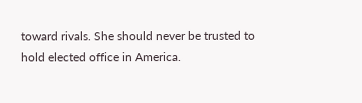toward rivals. She should never be trusted to hold elected office in America.